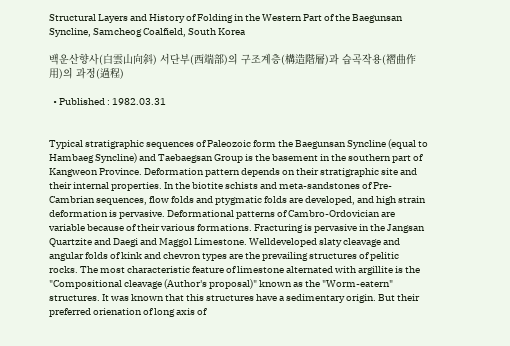Structural Layers and History of Folding in the Western Part of the Baegunsan Syncline, Samcheog Coalfield, South Korea

백운산향사(白雲山向斜) 서단부(西端部)의 구조계층(構造階層)과 습곡작용(褶曲作用)의 과정(過程)

  • Published : 1982.03.31


Typical stratigraphic sequences of Paleozoic form the Baegunsan Syncline (equal to Hambaeg Syncline) and Taebaegsan Group is the basement in the southern part of Kangweon Province. Deformation pattern depends on their stratigraphic site and their internal properties. In the biotite schists and meta-sandstones of Pre-Cambrian sequences, flow folds and ptygmatic folds are developed, and high strain deformation is pervasive. Deformational patterns of Cambro-Ordovician are variable because of their various formations. Fracturing is pervasive in the Jangsan Quartzite and Daegi and Maggol Limestone. Welldeveloped slaty cleavage and angular folds of kink and chevron types are the prevailing structures of pelitic rocks. The most characteristic feature of limestone alternated with argillite is the "Compositional cleavage (Author's proposal)" known as the "Worm-eatern" structures. It was known that this structures have a sedimentary origin. But their preferred orienation of long axis of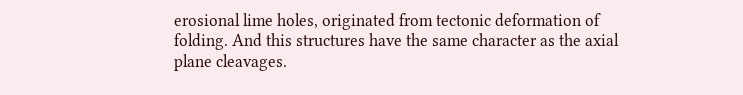erosional lime holes, originated from tectonic deformation of folding. And this structures have the same character as the axial plane cleavages.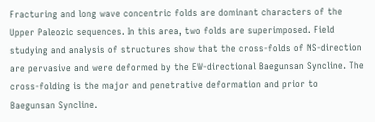Fracturing and long wave concentric folds are dominant characters of the Upper Paleozic sequences. In this area, two folds are superimposed. Field studying and analysis of structures show that the cross-folds of NS-direction are pervasive and were deformed by the EW-directional Baegunsan Syncline. The cross-folding is the major and penetrative deformation and prior to Baegunsan Syncline.